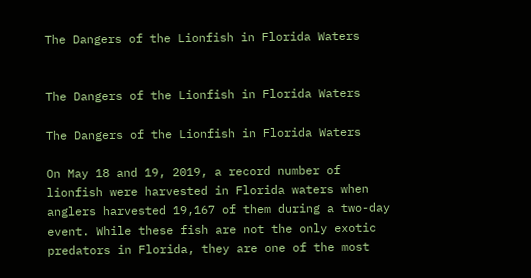The Dangers of the Lionfish in Florida Waters


The Dangers of the Lionfish in Florida Waters

The Dangers of the Lionfish in Florida Waters

On May 18 and 19, 2019, a record number of lionfish were harvested in Florida waters when anglers harvested 19,167 of them during a two-day event. While these fish are not the only exotic predators in Florida, they are one of the most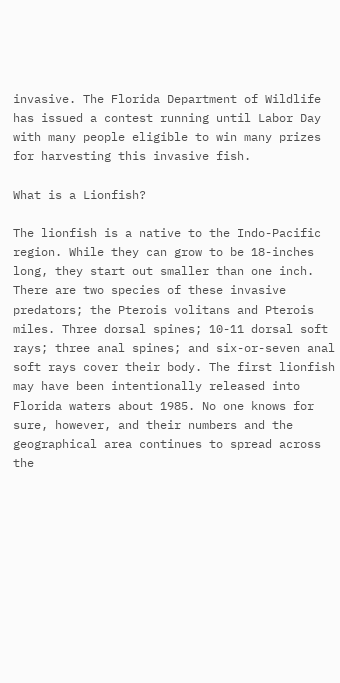invasive. The Florida Department of Wildlife has issued a contest running until Labor Day with many people eligible to win many prizes for harvesting this invasive fish.

What is a Lionfish?

The lionfish is a native to the Indo-Pacific region. While they can grow to be 18-inches long, they start out smaller than one inch. There are two species of these invasive predators; the Pterois volitans and Pterois miles. Three dorsal spines; 10-11 dorsal soft rays; three anal spines; and six-or-seven anal soft rays cover their body. The first lionfish may have been intentionally released into Florida waters about 1985. No one knows for sure, however, and their numbers and the geographical area continues to spread across the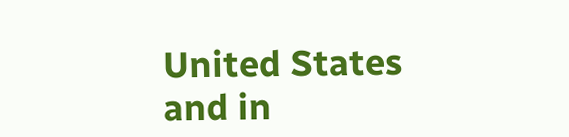United States and in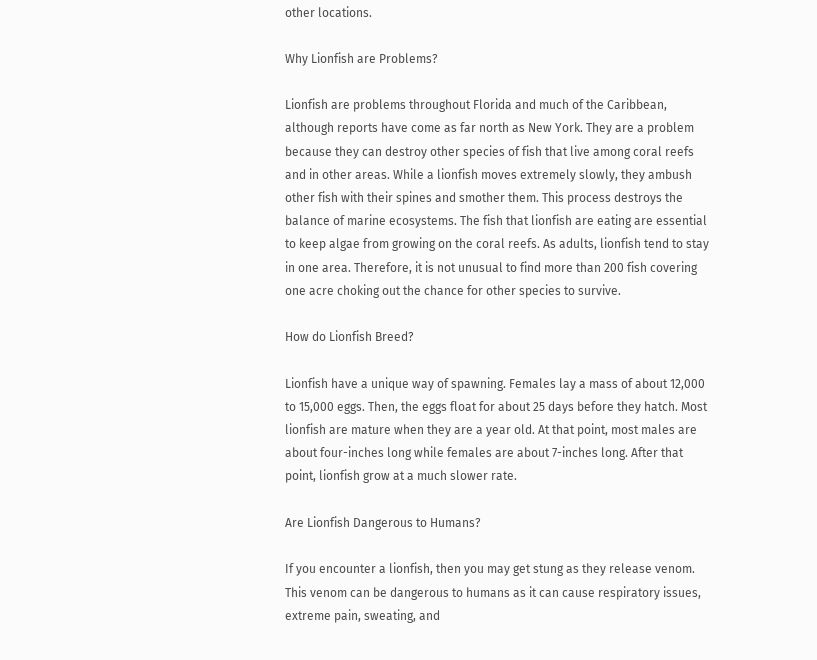other locations.

Why Lionfish are Problems?

Lionfish are problems throughout Florida and much of the Caribbean, although reports have come as far north as New York. They are a problem because they can destroy other species of fish that live among coral reefs and in other areas. While a lionfish moves extremely slowly, they ambush other fish with their spines and smother them. This process destroys the balance of marine ecosystems. The fish that lionfish are eating are essential to keep algae from growing on the coral reefs. As adults, lionfish tend to stay in one area. Therefore, it is not unusual to find more than 200 fish covering one acre choking out the chance for other species to survive.

How do Lionfish Breed?

Lionfish have a unique way of spawning. Females lay a mass of about 12,000 to 15,000 eggs. Then, the eggs float for about 25 days before they hatch. Most lionfish are mature when they are a year old. At that point, most males are about four-inches long while females are about 7-inches long. After that point, lionfish grow at a much slower rate.

Are Lionfish Dangerous to Humans?

If you encounter a lionfish, then you may get stung as they release venom. This venom can be dangerous to humans as it can cause respiratory issues, extreme pain, sweating, and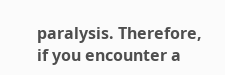paralysis. Therefore, if you encounter a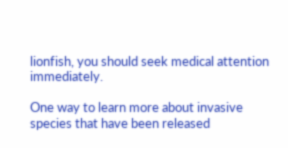lionfish, you should seek medical attention immediately.

One way to learn more about invasive species that have been released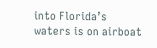into Florida’s waters is on airboat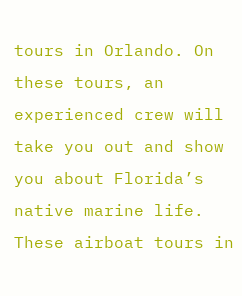tours in Orlando. On these tours, an experienced crew will take you out and show you about Florida’s native marine life. These airboat tours in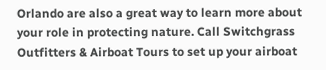Orlando are also a great way to learn more about your role in protecting nature. Call Switchgrass Outfitters & Airboat Tours to set up your airboat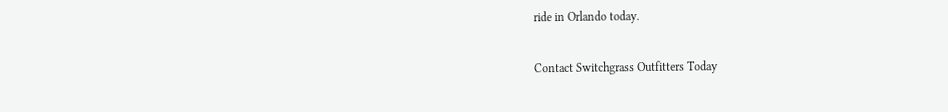ride in Orlando today.

Contact Switchgrass Outfitters Today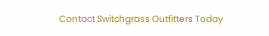Contact Switchgrass Outfitters Today